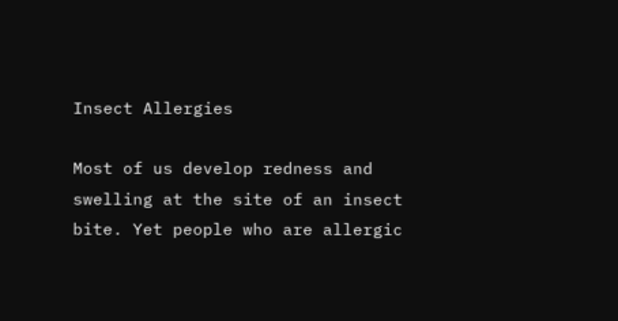Insect Allergies

Most of us develop redness and swelling at the site of an insect bite. Yet people who are allergic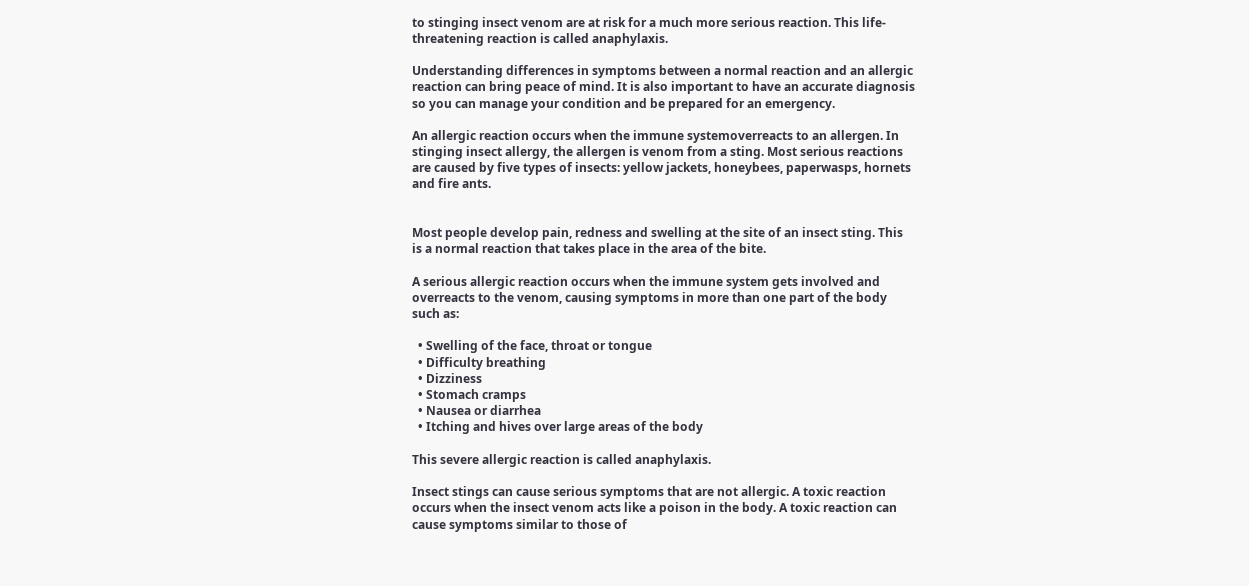to stinging insect venom are at risk for a much more serious reaction. This life-threatening reaction is called anaphylaxis.

Understanding differences in symptoms between a normal reaction and an allergic reaction can bring peace of mind. It is also important to have an accurate diagnosis so you can manage your condition and be prepared for an emergency.

An allergic reaction occurs when the immune systemoverreacts to an allergen. In stinging insect allergy, the allergen is venom from a sting. Most serious reactions are caused by five types of insects: yellow jackets, honeybees, paperwasps, hornets and fire ants.


Most people develop pain, redness and swelling at the site of an insect sting. This is a normal reaction that takes place in the area of the bite.

A serious allergic reaction occurs when the immune system gets involved and overreacts to the venom, causing symptoms in more than one part of the body such as:

  • Swelling of the face, throat or tongue
  • Difficulty breathing
  • Dizziness
  • Stomach cramps
  • Nausea or diarrhea
  • Itching and hives over large areas of the body

This severe allergic reaction is called anaphylaxis.

Insect stings can cause serious symptoms that are not allergic. A toxic reaction occurs when the insect venom acts like a poison in the body. A toxic reaction can cause symptoms similar to those of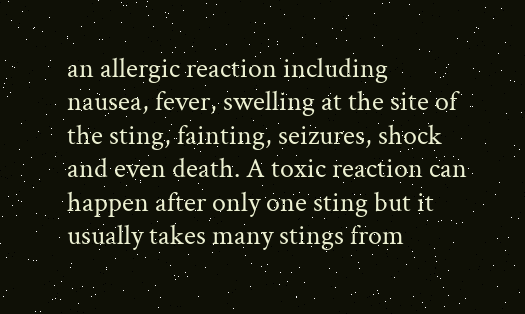an allergic reaction including nausea, fever, swelling at the site of the sting, fainting, seizures, shock and even death. A toxic reaction can happen after only one sting but it usually takes many stings from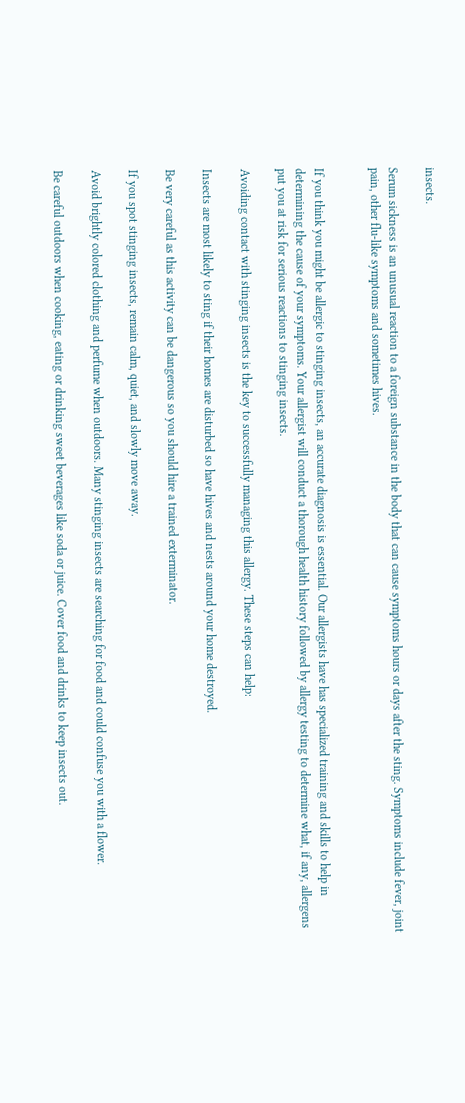insects.

Serum sickness is an unusual reaction to a foreign substance in the body that can cause symptoms hours or days after the sting. Symptoms include fever, joint pain, other flu-like symptoms and sometimes hives.


If you think you might be allergic to stinging insects, an accurate diagnosis is essential. Our allergists have has specialized training and skills to help in determining the cause of your symptoms. Your allergist will conduct a thorough health history followed by allergy testing to determine what, if any, allergens put you at risk for serious reactions to stinging insects.

Avoiding contact with stinging insects is the key to successfully managing this allergy. These steps can help:

Insects are most likely to sting if their homes are disturbed so have hives and nests around your home destroyed.

Be very careful as this activity can be dangerous so you should hire a trained exterminator.

If you spot stinging insects, remain calm, quiet, and slowly move away.

Avoid brightly colored clothing and perfume when outdoors. Many stinging insects are searching for food and could confuse you with a flower.

Be careful outdoors when cooking, eating or drinking sweet beverages like soda or juice. Cover food and drinks to keep insects out.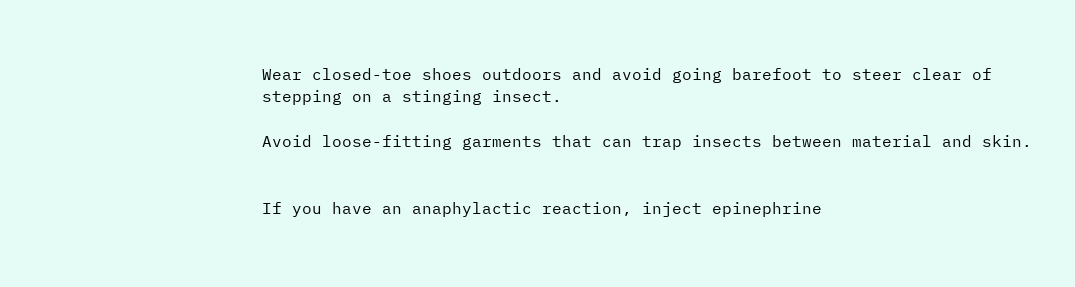Wear closed-toe shoes outdoors and avoid going barefoot to steer clear of stepping on a stinging insect.

Avoid loose-fitting garments that can trap insects between material and skin.


If you have an anaphylactic reaction, inject epinephrine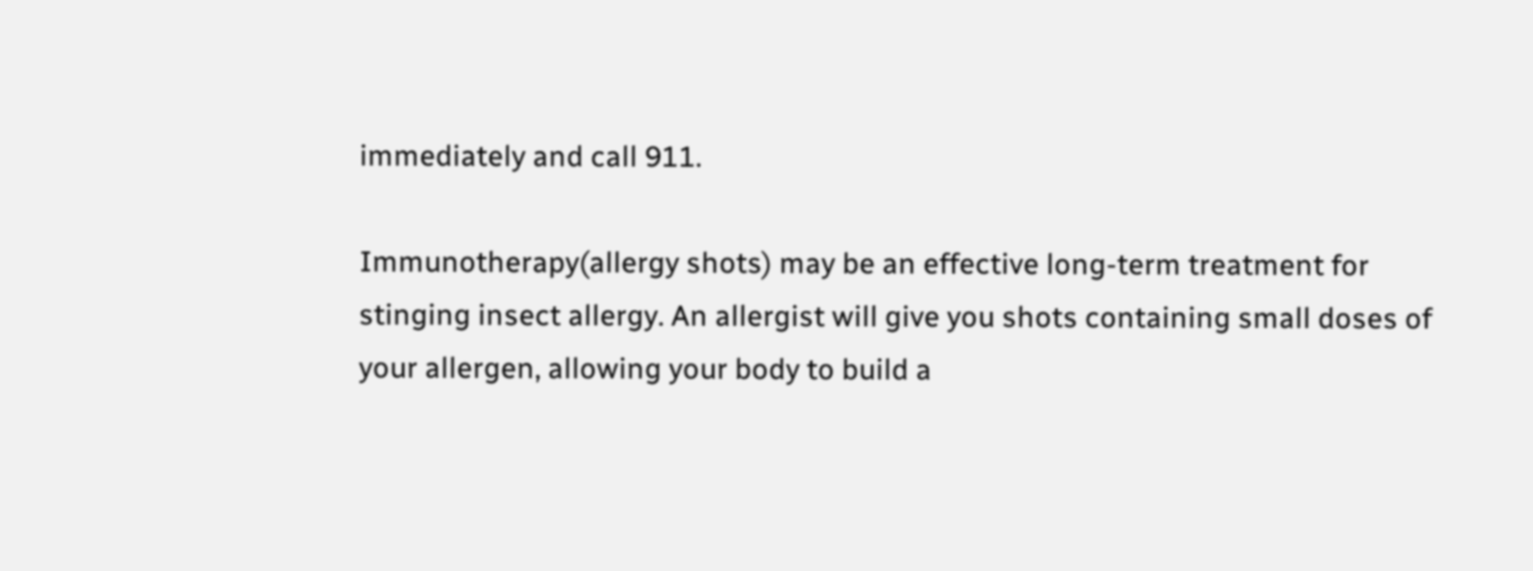immediately and call 911.

Immunotherapy(allergy shots) may be an effective long-term treatment for stinging insect allergy. An allergist will give you shots containing small doses of your allergen, allowing your body to build a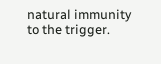natural immunity to the trigger.